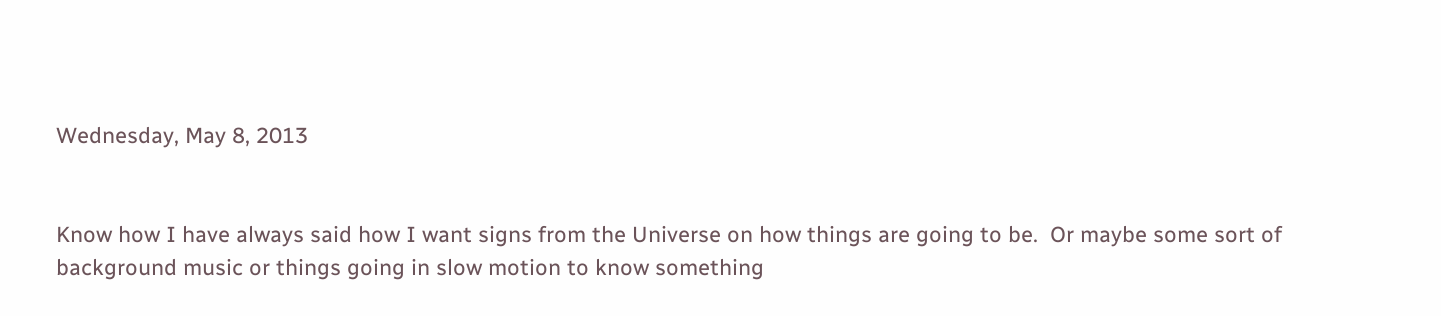Wednesday, May 8, 2013


Know how I have always said how I want signs from the Universe on how things are going to be.  Or maybe some sort of background music or things going in slow motion to know something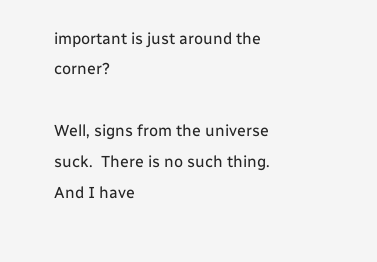important is just around the corner?

Well, signs from the universe suck.  There is no such thing.  And I have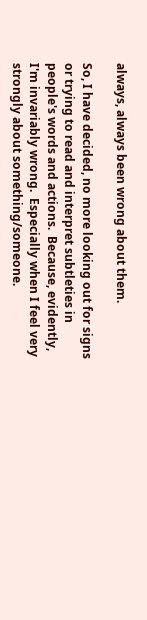always, always been wrong about them.

So, I have decided, no more looking out for signs or trying to read and interpret subtleties in people's words and actions.  Because, evidently, I'm invariably wrong.  Especially when I feel very strongly about something/someone.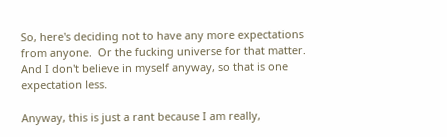So, here's deciding not to have any more expectations from anyone.  Or the fucking universe for that matter.  And I don't believe in myself anyway, so that is one expectation less.

Anyway, this is just a rant because I am really,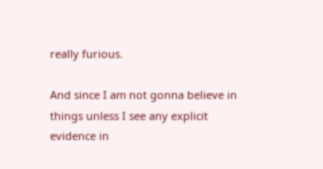really furious.

And since I am not gonna believe in things unless I see any explicit evidence in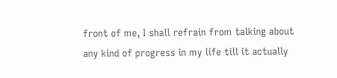front of me, I shall refrain from talking about any kind of progress in my life till it actually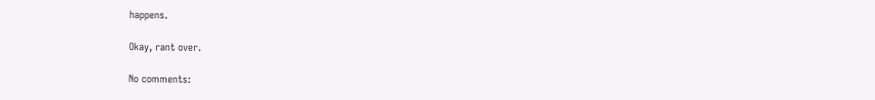happens.

Okay, rant over.

No comments: